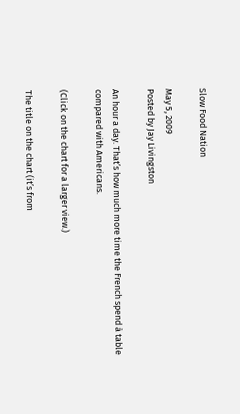Slow Food Nation

May 5, 2009
Posted by Jay Livingston

An hour a day. That’s how much more time the French spend à table compared with Americans.

(Click on the chart for a larger view.)

The title on the chart (it’s from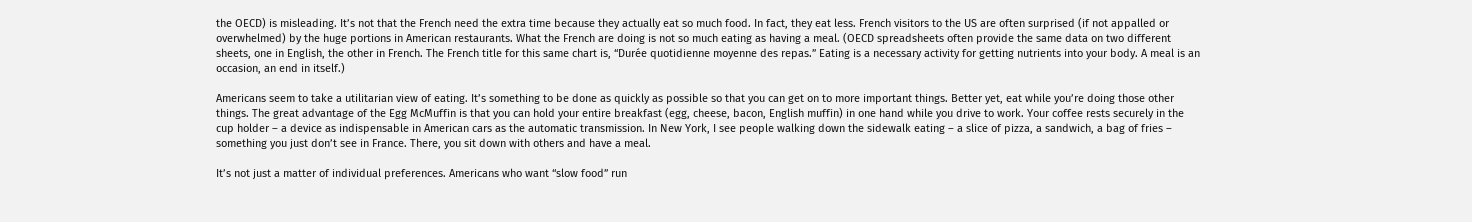the OECD) is misleading. It’s not that the French need the extra time because they actually eat so much food. In fact, they eat less. French visitors to the US are often surprised (if not appalled or overwhelmed) by the huge portions in American restaurants. What the French are doing is not so much eating as having a meal. (OECD spreadsheets often provide the same data on two different sheets, one in English, the other in French. The French title for this same chart is, “Durée quotidienne moyenne des repas.” Eating is a necessary activity for getting nutrients into your body. A meal is an occasion, an end in itself.)

Americans seem to take a utilitarian view of eating. It’s something to be done as quickly as possible so that you can get on to more important things. Better yet, eat while you’re doing those other things. The great advantage of the Egg McMuffin is that you can hold your entire breakfast (egg, cheese, bacon, English muffin) in one hand while you drive to work. Your coffee rests securely in the cup holder – a device as indispensable in American cars as the automatic transmission. In New York, I see people walking down the sidewalk eating – a slice of pizza, a sandwich, a bag of fries – something you just don’t see in France. There, you sit down with others and have a meal.

It’s not just a matter of individual preferences. Americans who want “slow food” run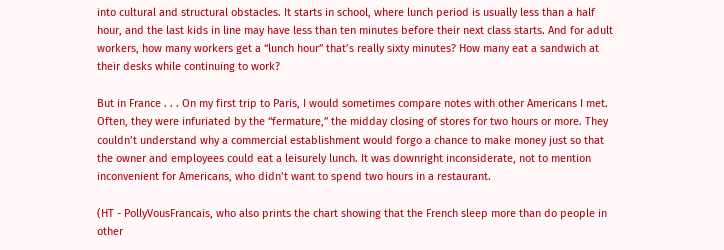into cultural and structural obstacles. It starts in school, where lunch period is usually less than a half hour, and the last kids in line may have less than ten minutes before their next class starts. And for adult workers, how many workers get a “lunch hour” that’s really sixty minutes? How many eat a sandwich at their desks while continuing to work?

But in France . . . On my first trip to Paris, I would sometimes compare notes with other Americans I met. Often, they were infuriated by the “fermature,” the midday closing of stores for two hours or more. They couldn’t understand why a commercial establishment would forgo a chance to make money just so that the owner and employees could eat a leisurely lunch. It was downright inconsiderate, not to mention inconvenient for Americans, who didn’t want to spend two hours in a restaurant.

(HT - PollyVousFrancais, who also prints the chart showing that the French sleep more than do people in other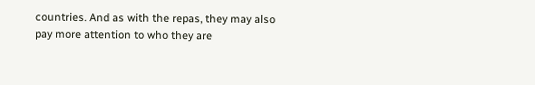countries. And as with the repas, they may also pay more attention to who they are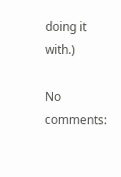doing it with.)

No comments: